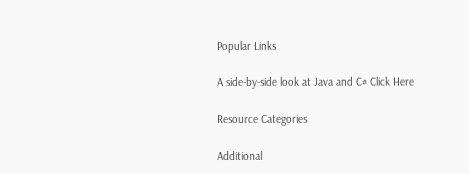Popular Links

A side-by-side look at Java and C# Click Here

Resource Categories

Additional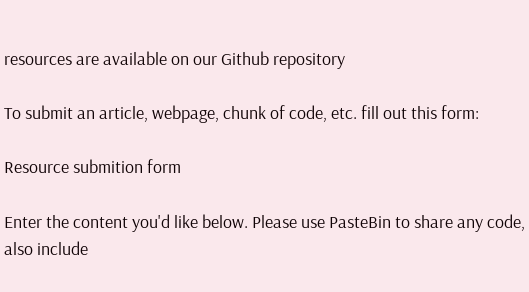resources are available on our Github repository

To submit an article, webpage, chunk of code, etc. fill out this form:

Resource submition form

Enter the content you'd like below. Please use PasteBin to share any code, also include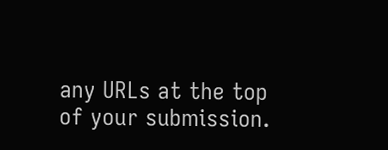any URLs at the top of your submission.